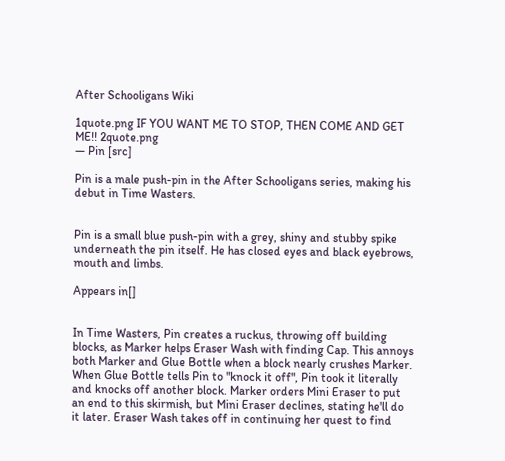After Schooligans Wiki

1quote.png IF YOU WANT ME TO STOP, THEN COME AND GET ME!! 2quote.png
— Pin [src]

Pin is a male push-pin in the After Schooligans series, making his debut in Time Wasters.


Pin is a small blue push-pin with a grey, shiny and stubby spike underneath the pin itself. He has closed eyes and black eyebrows, mouth and limbs.

Appears in[]


In Time Wasters, Pin creates a ruckus, throwing off building blocks, as Marker helps Eraser Wash with finding Cap. This annoys both Marker and Glue Bottle when a block nearly crushes Marker. When Glue Bottle tells Pin to "knock it off", Pin took it literally and knocks off another block. Marker orders Mini Eraser to put an end to this skirmish, but Mini Eraser declines, stating he'll do it later. Eraser Wash takes off in continuing her quest to find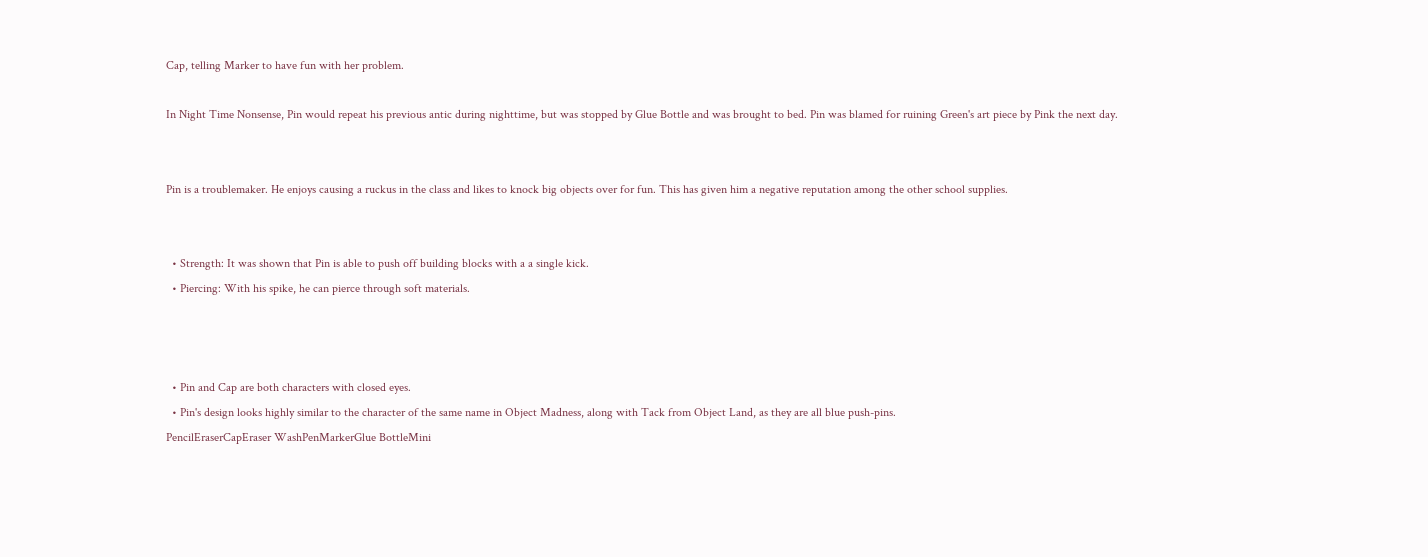Cap, telling Marker to have fun with her problem.

In Night Time Nonsense, Pin would repeat his previous antic during nighttime, but was stopped by Glue Bottle and was brought to bed. Pin was blamed for ruining Green's art piece by Pink the next day.


Pin is a troublemaker. He enjoys causing a ruckus in the class and likes to knock big objects over for fun. This has given him a negative reputation among the other school supplies.


  • Strength: It was shown that Pin is able to push off building blocks with a a single kick.
  • Piercing: With his spike, he can pierce through soft materials.



  • Pin and Cap are both characters with closed eyes.
  • Pin's design looks highly similar to the character of the same name in Object Madness, along with Tack from Object Land, as they are all blue push-pins.
PencilEraserCapEraser WashPenMarkerGlue BottleMini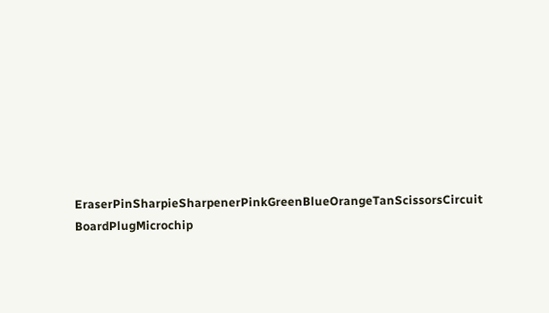EraserPinSharpieSharpenerPinkGreenBlueOrangeTanScissorsCircuit BoardPlugMicrochip